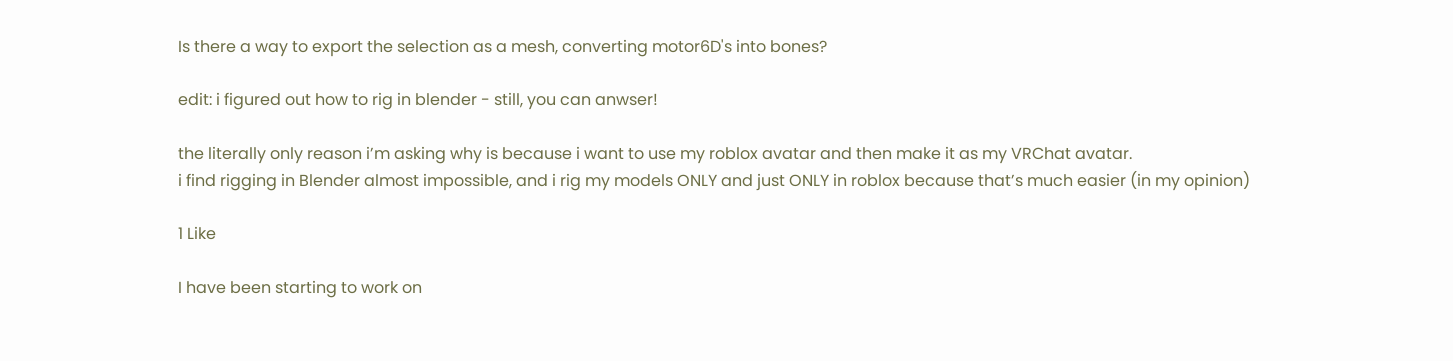Is there a way to export the selection as a mesh, converting motor6D's into bones?

edit: i figured out how to rig in blender - still, you can anwser!

the literally only reason i’m asking why is because i want to use my roblox avatar and then make it as my VRChat avatar.
i find rigging in Blender almost impossible, and i rig my models ONLY and just ONLY in roblox because that’s much easier (in my opinion)

1 Like

I have been starting to work on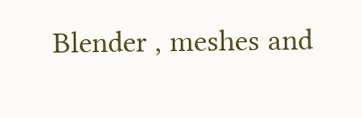Blender , meshes and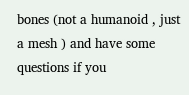bones (not a humanoid , just a mesh ) and have some questions if you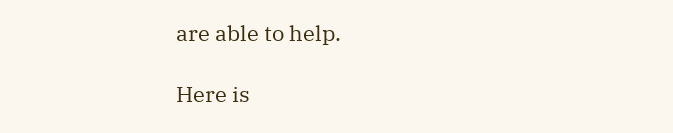are able to help.

Here is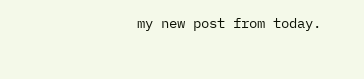my new post from today.